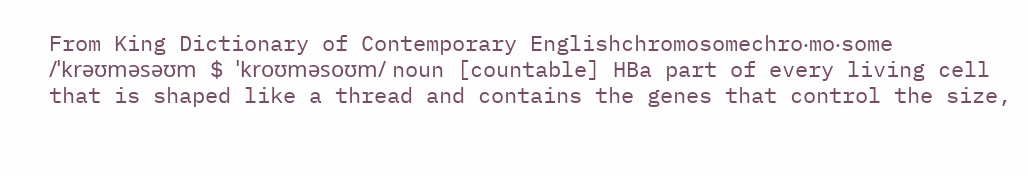From King Dictionary of Contemporary Englishchromosomechro‧mo‧some /ˈkrəʊməsəʊm $ ˈkroʊməsoʊm/ noun [countable] HBa part of every living cell that is shaped like a thread and contains the genes that control the size,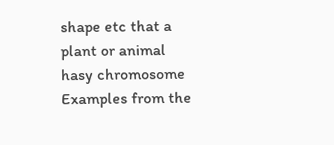shape etc that a plant or animal hasy chromosome
Examples from the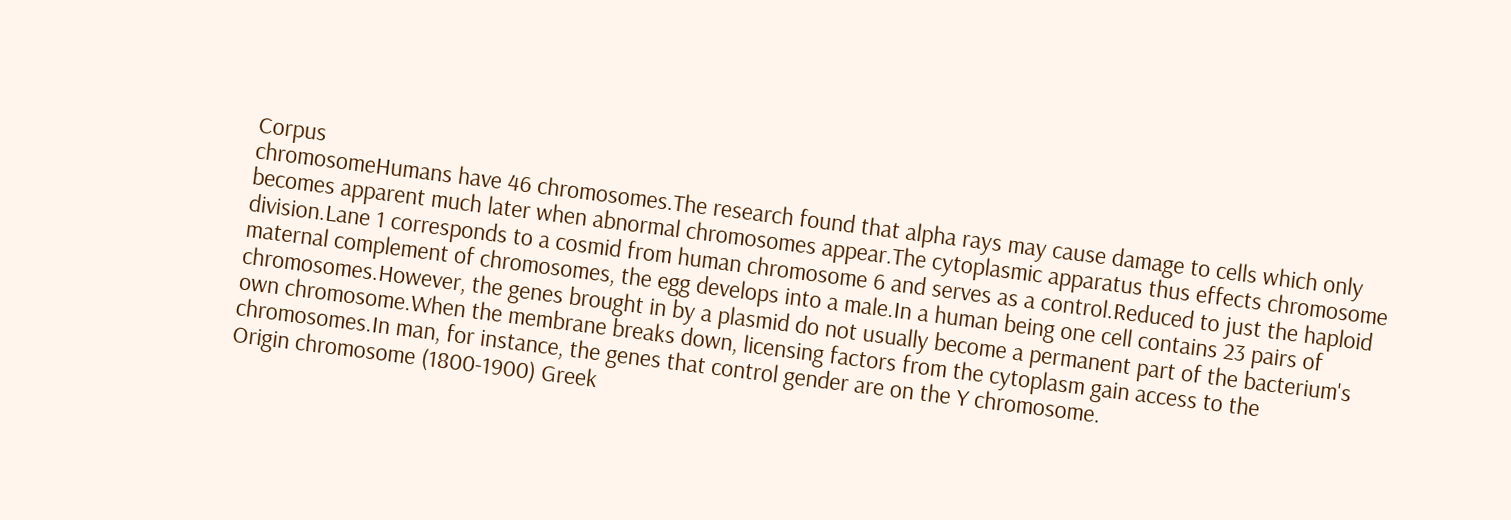Corpus
chromosomeHumans have 46 chromosomes.The research found that alpha rays may cause damage to cells which only becomes apparent much later when abnormal chromosomes appear.The cytoplasmic apparatus thus effects chromosome division.Lane 1 corresponds to a cosmid from human chromosome 6 and serves as a control.Reduced to just the haploid maternal complement of chromosomes, the egg develops into a male.In a human being one cell contains 23 pairs of chromosomes.However, the genes brought in by a plasmid do not usually become a permanent part of the bacterium's own chromosome.When the membrane breaks down, licensing factors from the cytoplasm gain access to the chromosomes.In man, for instance, the genes that control gender are on the Y chromosome.
Origin chromosome (1800-1900) Greek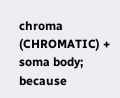chroma (CHROMATIC) + soma body; because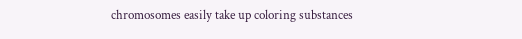chromosomes easily take up coloring substances